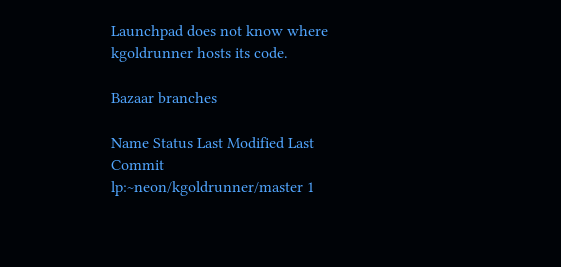Launchpad does not know where kgoldrunner hosts its code.

Bazaar branches

Name Status Last Modified Last Commit
lp:~neon/kgoldrunner/master 1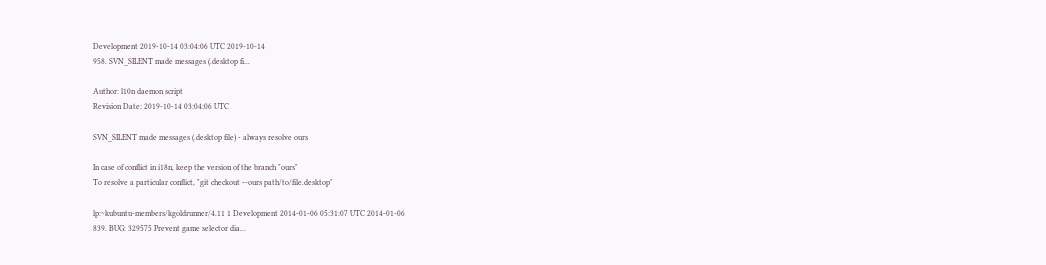Development 2019-10-14 03:04:06 UTC 2019-10-14
958. SVN_SILENT made messages (.desktop fi...

Author: l10n daemon script
Revision Date: 2019-10-14 03:04:06 UTC

SVN_SILENT made messages (.desktop file) - always resolve ours

In case of conflict in i18n, keep the version of the branch "ours"
To resolve a particular conflict, "git checkout --ours path/to/file.desktop"

lp:~kubuntu-members/kgoldrunner/4.11 1 Development 2014-01-06 05:31:07 UTC 2014-01-06
839. BUG: 329575 Prevent game selector dia...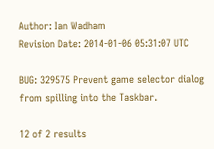Author: Ian Wadham
Revision Date: 2014-01-06 05:31:07 UTC

BUG: 329575 Prevent game selector dialog from spilling into the Taskbar.

12 of 2 results